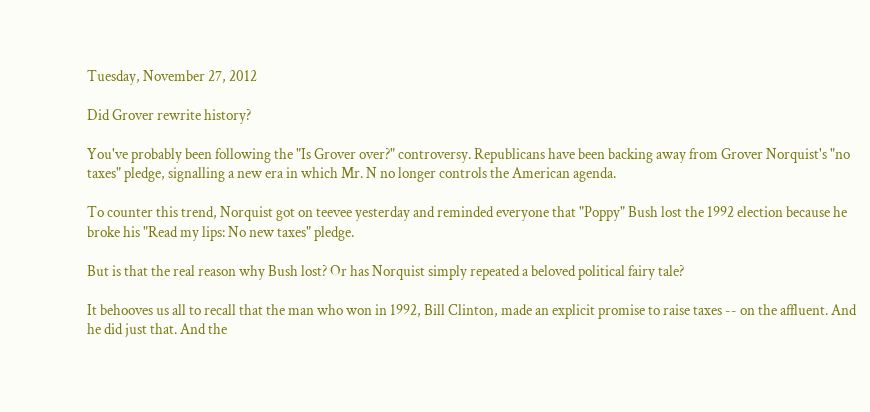Tuesday, November 27, 2012

Did Grover rewrite history?

You've probably been following the "Is Grover over?" controversy. Republicans have been backing away from Grover Norquist's "no taxes" pledge, signalling a new era in which Mr. N no longer controls the American agenda.

To counter this trend, Norquist got on teevee yesterday and reminded everyone that "Poppy" Bush lost the 1992 election because he broke his "Read my lips: No new taxes" pledge.

But is that the real reason why Bush lost? Or has Norquist simply repeated a beloved political fairy tale?

It behooves us all to recall that the man who won in 1992, Bill Clinton, made an explicit promise to raise taxes -- on the affluent. And he did just that. And the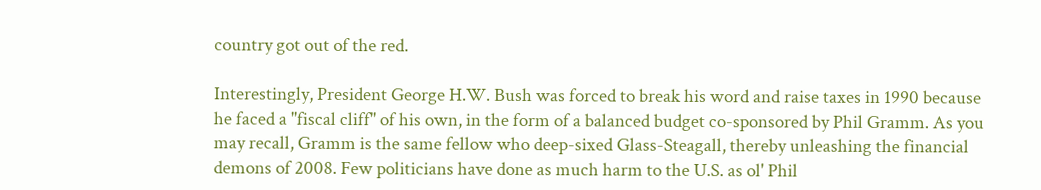country got out of the red.

Interestingly, President George H.W. Bush was forced to break his word and raise taxes in 1990 because he faced a "fiscal cliff" of his own, in the form of a balanced budget co-sponsored by Phil Gramm. As you may recall, Gramm is the same fellow who deep-sixed Glass-Steagall, thereby unleashing the financial demons of 2008. Few politicians have done as much harm to the U.S. as ol' Phil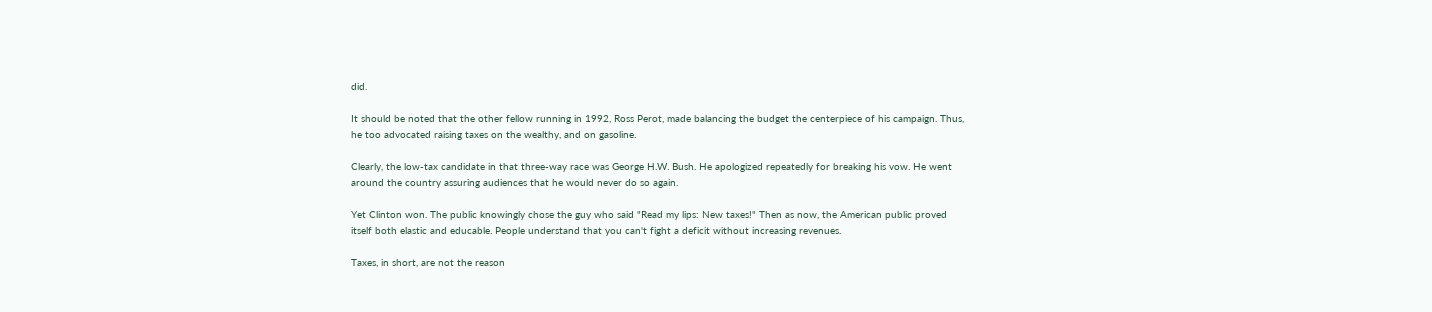did.

It should be noted that the other fellow running in 1992, Ross Perot, made balancing the budget the centerpiece of his campaign. Thus, he too advocated raising taxes on the wealthy, and on gasoline.

Clearly, the low-tax candidate in that three-way race was George H.W. Bush. He apologized repeatedly for breaking his vow. He went around the country assuring audiences that he would never do so again.

Yet Clinton won. The public knowingly chose the guy who said "Read my lips: New taxes!" Then as now, the American public proved itself both elastic and educable. People understand that you can't fight a deficit without increasing revenues.

Taxes, in short, are not the reason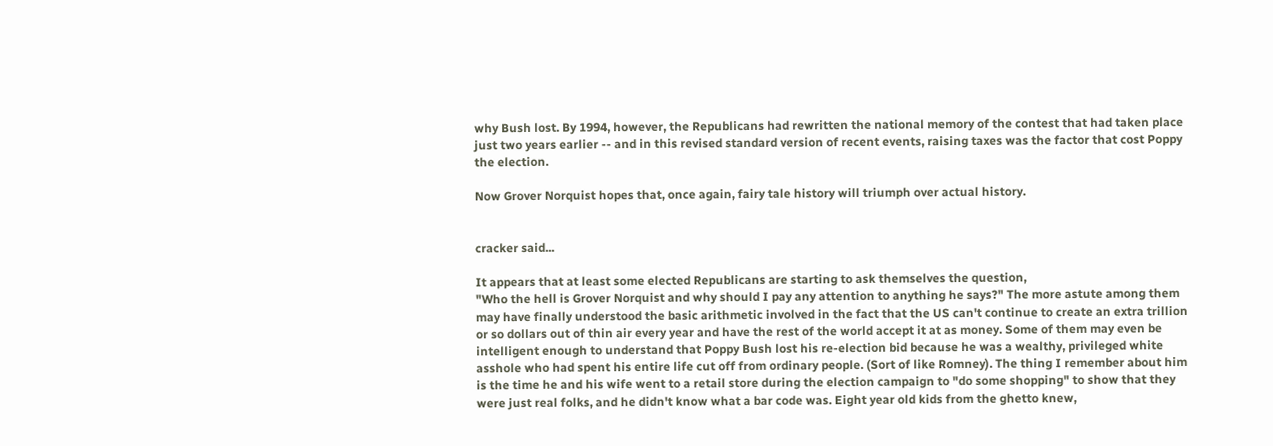why Bush lost. By 1994, however, the Republicans had rewritten the national memory of the contest that had taken place just two years earlier -- and in this revised standard version of recent events, raising taxes was the factor that cost Poppy the election.

Now Grover Norquist hopes that, once again, fairy tale history will triumph over actual history.


cracker said...

It appears that at least some elected Republicans are starting to ask themselves the question,
"Who the hell is Grover Norquist and why should I pay any attention to anything he says?" The more astute among them may have finally understood the basic arithmetic involved in the fact that the US can't continue to create an extra trillion or so dollars out of thin air every year and have the rest of the world accept it at as money. Some of them may even be intelligent enough to understand that Poppy Bush lost his re-election bid because he was a wealthy, privileged white asshole who had spent his entire life cut off from ordinary people. (Sort of like Romney). The thing I remember about him is the time he and his wife went to a retail store during the election campaign to "do some shopping" to show that they were just real folks, and he didn't know what a bar code was. Eight year old kids from the ghetto knew,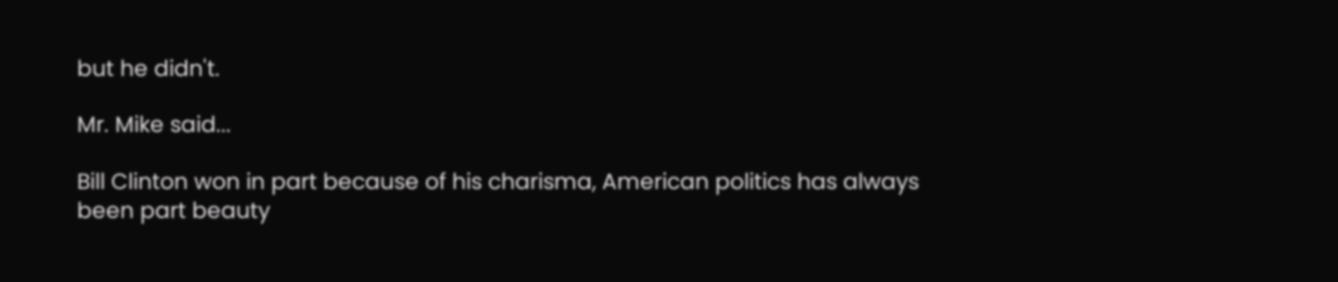but he didn't.

Mr. Mike said...

Bill Clinton won in part because of his charisma, American politics has always been part beauty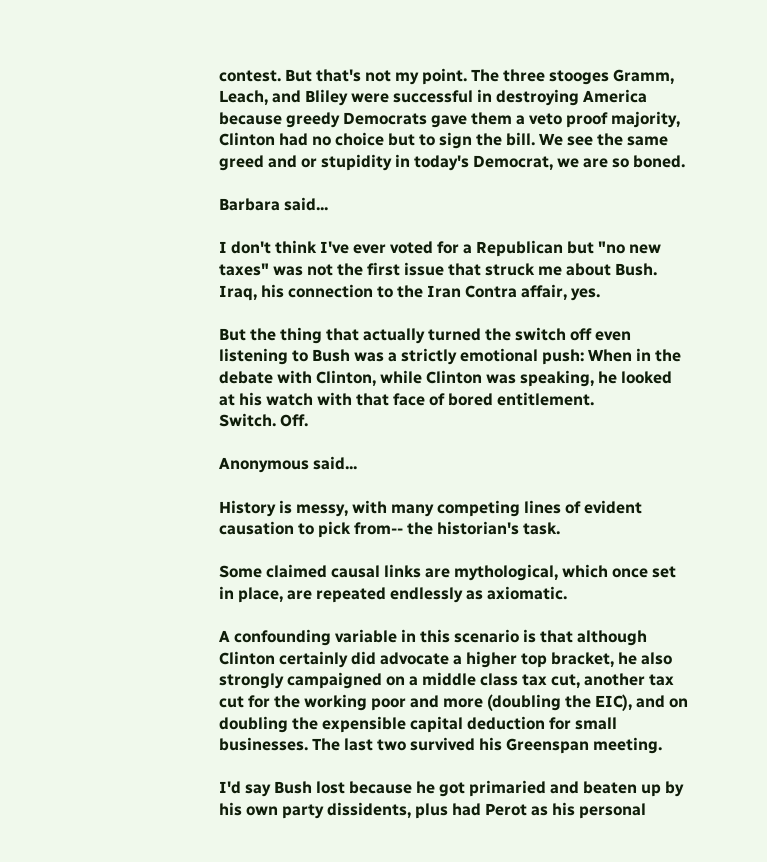contest. But that's not my point. The three stooges Gramm, Leach, and Bliley were successful in destroying America because greedy Democrats gave them a veto proof majority, Clinton had no choice but to sign the bill. We see the same greed and or stupidity in today's Democrat, we are so boned.

Barbara said...

I don't think I've ever voted for a Republican but "no new taxes" was not the first issue that struck me about Bush. Iraq, his connection to the Iran Contra affair, yes.

But the thing that actually turned the switch off even listening to Bush was a strictly emotional push: When in the debate with Clinton, while Clinton was speaking, he looked at his watch with that face of bored entitlement.
Switch. Off.

Anonymous said...

History is messy, with many competing lines of evident causation to pick from-- the historian's task.

Some claimed causal links are mythological, which once set in place, are repeated endlessly as axiomatic.

A confounding variable in this scenario is that although Clinton certainly did advocate a higher top bracket, he also strongly campaigned on a middle class tax cut, another tax cut for the working poor and more (doubling the EIC), and on doubling the expensible capital deduction for small businesses. The last two survived his Greenspan meeting.

I'd say Bush lost because he got primaried and beaten up by his own party dissidents, plus had Perot as his personal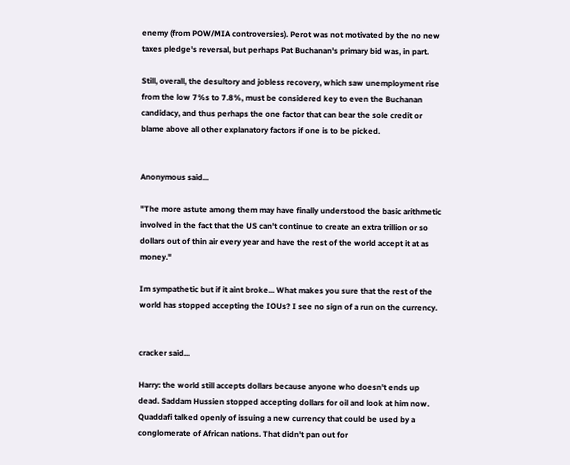enemy (from POW/MIA controversies). Perot was not motivated by the no new taxes pledge's reversal, but perhaps Pat Buchanan's primary bid was, in part.

Still, overall, the desultory and jobless recovery, which saw unemployment rise from the low 7%s to 7.8%, must be considered key to even the Buchanan candidacy, and thus perhaps the one factor that can bear the sole credit or blame above all other explanatory factors if one is to be picked.


Anonymous said...

"The more astute among them may have finally understood the basic arithmetic involved in the fact that the US can't continue to create an extra trillion or so dollars out of thin air every year and have the rest of the world accept it at as money."

Im sympathetic but if it aint broke... What makes you sure that the rest of the world has stopped accepting the IOUs? I see no sign of a run on the currency.


cracker said...

Harry: the world still accepts dollars because anyone who doesn't ends up dead. Saddam Hussien stopped accepting dollars for oil and look at him now. Quaddafi talked openly of issuing a new currency that could be used by a conglomerate of African nations. That didn't pan out for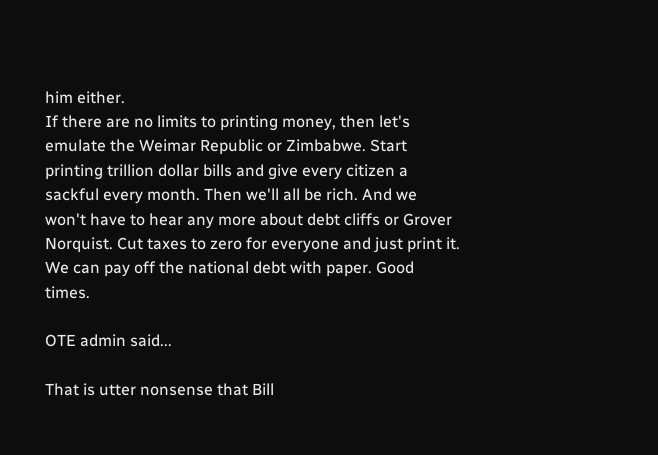him either.
If there are no limits to printing money, then let's emulate the Weimar Republic or Zimbabwe. Start printing trillion dollar bills and give every citizen a sackful every month. Then we'll all be rich. And we won't have to hear any more about debt cliffs or Grover Norquist. Cut taxes to zero for everyone and just print it. We can pay off the national debt with paper. Good times.

OTE admin said...

That is utter nonsense that Bill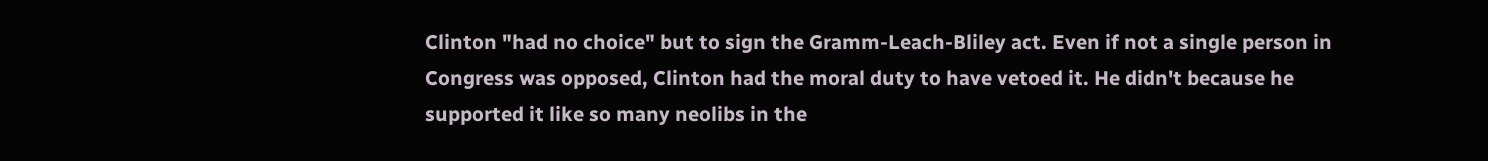Clinton "had no choice" but to sign the Gramm-Leach-Bliley act. Even if not a single person in Congress was opposed, Clinton had the moral duty to have vetoed it. He didn't because he supported it like so many neolibs in the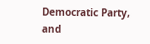Democratic Party, and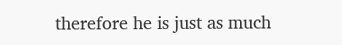therefore he is just as much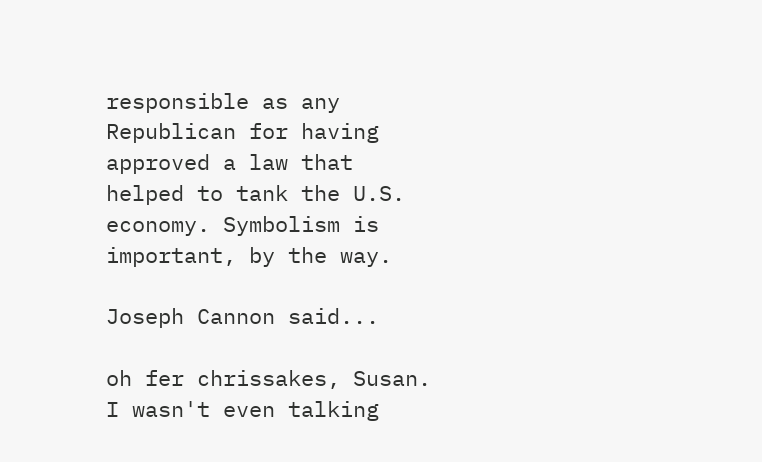responsible as any Republican for having approved a law that helped to tank the U.S. economy. Symbolism is important, by the way.

Joseph Cannon said...

oh fer chrissakes, Susan. I wasn't even talking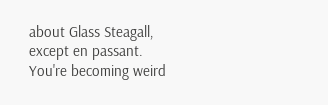about Glass Steagall, except en passant. You're becoming weird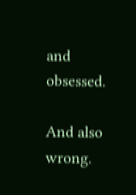and obsessed.

And also wrong.